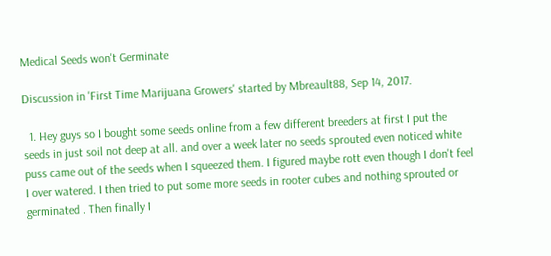Medical Seeds won't Germinate

Discussion in 'First Time Marijuana Growers' started by Mbreault88, Sep 14, 2017.

  1. Hey guys so I bought some seeds online from a few different breeders at first I put the seeds in just soil not deep at all. and over a week later no seeds sprouted even noticed white puss came out of the seeds when I squeezed them. I figured maybe rott even though I don't feel I over watered. I then tried to put some more seeds in rooter cubes and nothing sprouted or germinated . Then finally I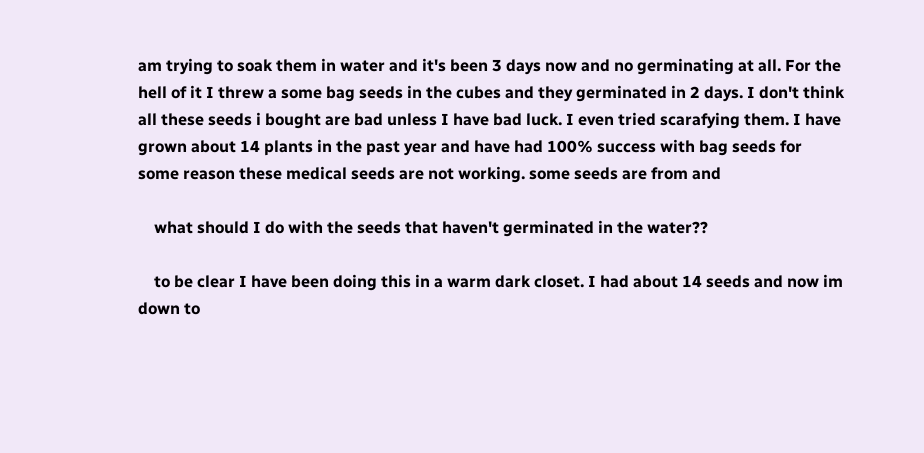am trying to soak them in water and it's been 3 days now and no germinating at all. For the hell of it I threw a some bag seeds in the cubes and they germinated in 2 days. I don't think all these seeds i bought are bad unless I have bad luck. I even tried scarafying them. I have grown about 14 plants in the past year and have had 100% success with bag seeds for some reason these medical seeds are not working. some seeds are from and

    what should I do with the seeds that haven't germinated in the water??

    to be clear I have been doing this in a warm dark closet. I had about 14 seeds and now im down to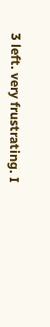3 left. very frustrating. I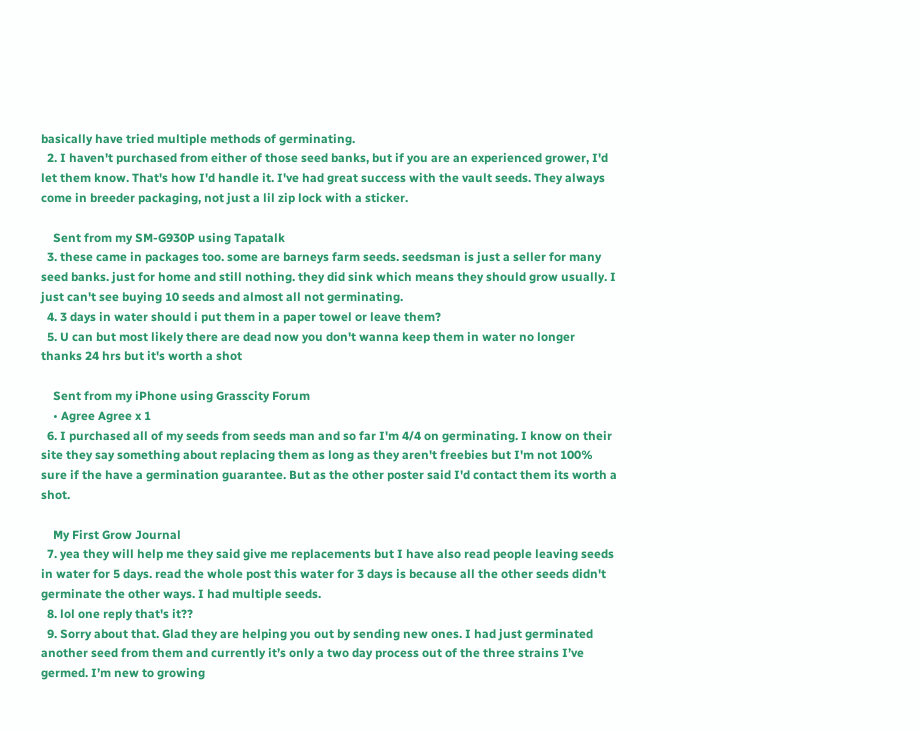basically have tried multiple methods of germinating.
  2. I haven't purchased from either of those seed banks, but if you are an experienced grower, I'd let them know. That's how I'd handle it. I've had great success with the vault seeds. They always come in breeder packaging, not just a lil zip lock with a sticker.

    Sent from my SM-G930P using Tapatalk
  3. these came in packages too. some are barneys farm seeds. seedsman is just a seller for many seed banks. just for home and still nothing. they did sink which means they should grow usually. I just can't see buying 10 seeds and almost all not germinating.
  4. 3 days in water should i put them in a paper towel or leave them?
  5. U can but most likely there are dead now you don't wanna keep them in water no longer thanks 24 hrs but it's worth a shot

    Sent from my iPhone using Grasscity Forum
    • Agree Agree x 1
  6. I purchased all of my seeds from seeds man and so far I'm 4/4 on germinating. I know on their site they say something about replacing them as long as they aren't freebies but I'm not 100% sure if the have a germination guarantee. But as the other poster said I'd contact them its worth a shot.

    My First Grow Journal
  7. yea they will help me they said give me replacements but I have also read people leaving seeds in water for 5 days. read the whole post this water for 3 days is because all the other seeds didn't germinate the other ways. I had multiple seeds.
  8. lol one reply that's it??
  9. Sorry about that. Glad they are helping you out by sending new ones. I had just germinated another seed from them and currently it’s only a two day process out of the three strains I’ve germed. I’m new to growing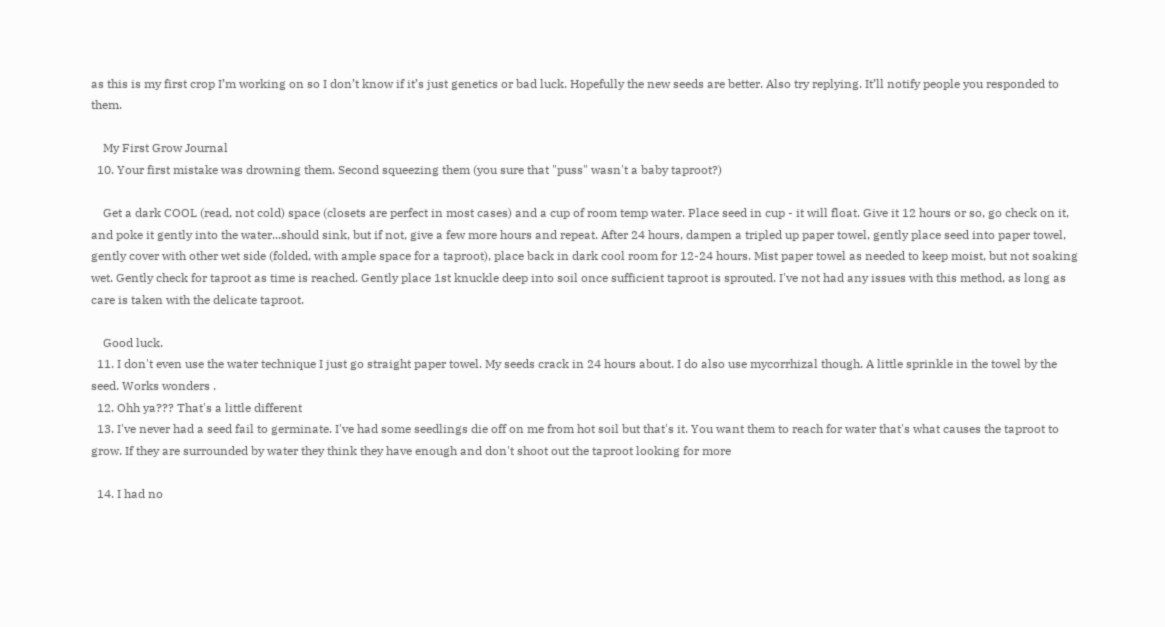as this is my first crop I’m working on so I don’t know if it’s just genetics or bad luck. Hopefully the new seeds are better. Also try replying. It’ll notify people you responded to them.

    My First Grow Journal
  10. Your first mistake was drowning them. Second squeezing them (you sure that "puss" wasn't a baby taproot?)

    Get a dark COOL (read, not cold) space (closets are perfect in most cases) and a cup of room temp water. Place seed in cup - it will float. Give it 12 hours or so, go check on it, and poke it gently into the water...should sink, but if not, give a few more hours and repeat. After 24 hours, dampen a tripled up paper towel, gently place seed into paper towel, gently cover with other wet side (folded, with ample space for a taproot), place back in dark cool room for 12-24 hours. Mist paper towel as needed to keep moist, but not soaking wet. Gently check for taproot as time is reached. Gently place 1st knuckle deep into soil once sufficient taproot is sprouted. I've not had any issues with this method, as long as care is taken with the delicate taproot.

    Good luck.
  11. I don't even use the water technique I just go straight paper towel. My seeds crack in 24 hours about. I do also use mycorrhizal though. A little sprinkle in the towel by the seed. Works wonders .
  12. Ohh ya??? That's a little different
  13. I've never had a seed fail to germinate. I've had some seedlings die off on me from hot soil but that's it. You want them to reach for water that's what causes the taproot to grow. If they are surrounded by water they think they have enough and don't shoot out the taproot looking for more

  14. I had no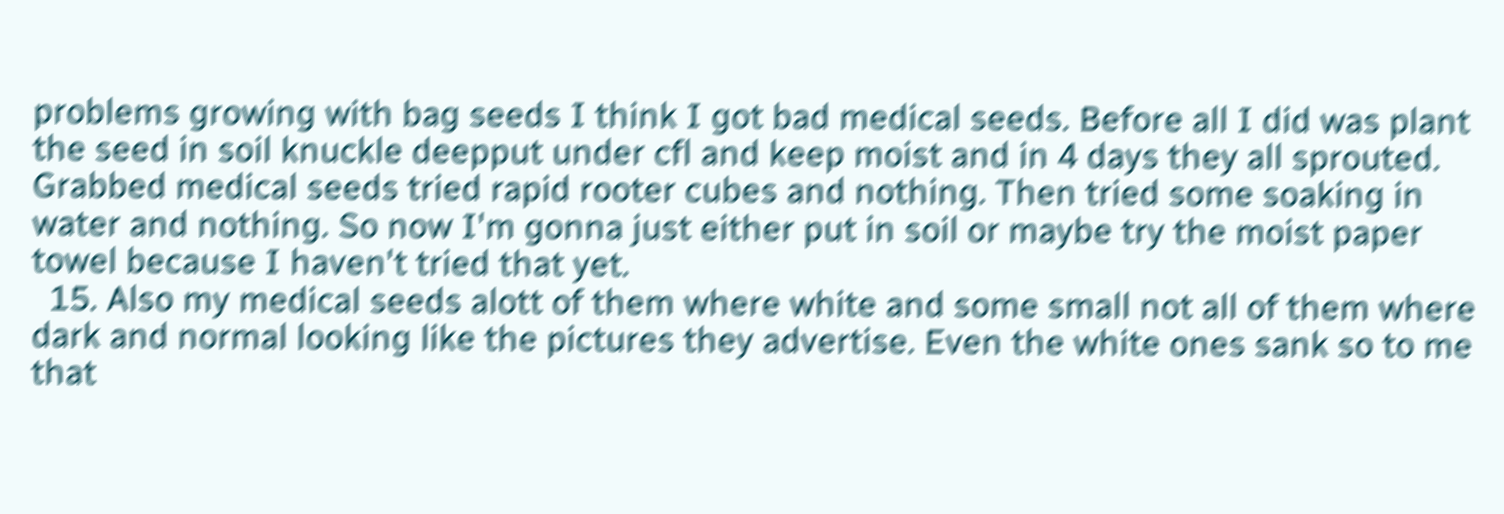problems growing with bag seeds I think I got bad medical seeds. Before all I did was plant the seed in soil knuckle deepput under cfl and keep moist and in 4 days they all sprouted. Grabbed medical seeds tried rapid rooter cubes and nothing. Then tried some soaking in water and nothing. So now I'm gonna just either put in soil or maybe try the moist paper towel because I haven't tried that yet.
  15. Also my medical seeds alott of them where white and some small not all of them where dark and normal looking like the pictures they advertise. Even the white ones sank so to me that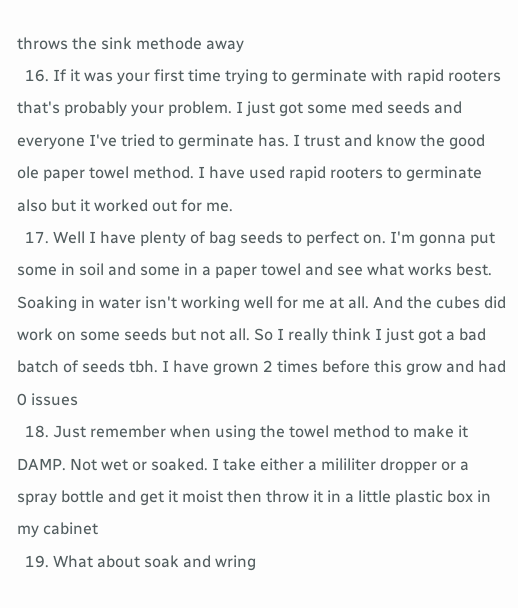throws the sink methode away
  16. If it was your first time trying to germinate with rapid rooters that's probably your problem. I just got some med seeds and everyone I've tried to germinate has. I trust and know the good ole paper towel method. I have used rapid rooters to germinate also but it worked out for me.
  17. Well I have plenty of bag seeds to perfect on. I'm gonna put some in soil and some in a paper towel and see what works best. Soaking in water isn't working well for me at all. And the cubes did work on some seeds but not all. So I really think I just got a bad batch of seeds tbh. I have grown 2 times before this grow and had 0 issues
  18. Just remember when using the towel method to make it DAMP. Not wet or soaked. I take either a mililiter dropper or a spray bottle and get it moist then throw it in a little plastic box in my cabinet
  19. What about soak and wring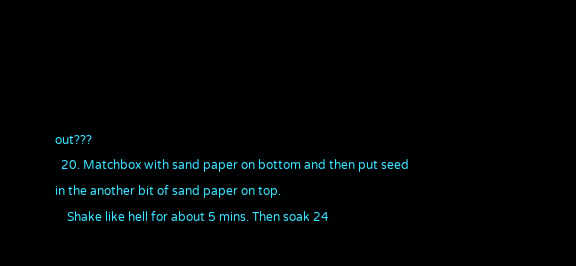out???
  20. Matchbox with sand paper on bottom and then put seed in the another bit of sand paper on top.
    Shake like hell for about 5 mins. Then soak 24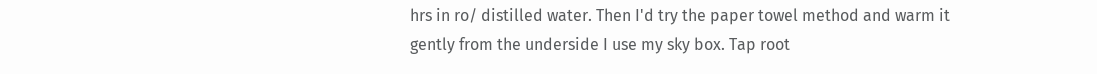hrs in ro/ distilled water. Then I'd try the paper towel method and warm it gently from the underside I use my sky box. Tap root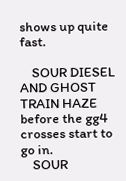shows up quite fast.

    SOUR DIESEL AND GHOST TRAIN HAZE before the gg4 crosses start to go in.
    SOUR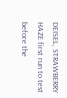DEISEL, STRAWBERRY HAZE first run to test before the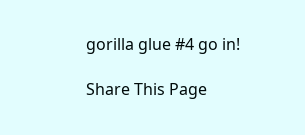gorilla glue #4 go in!

Share This Page